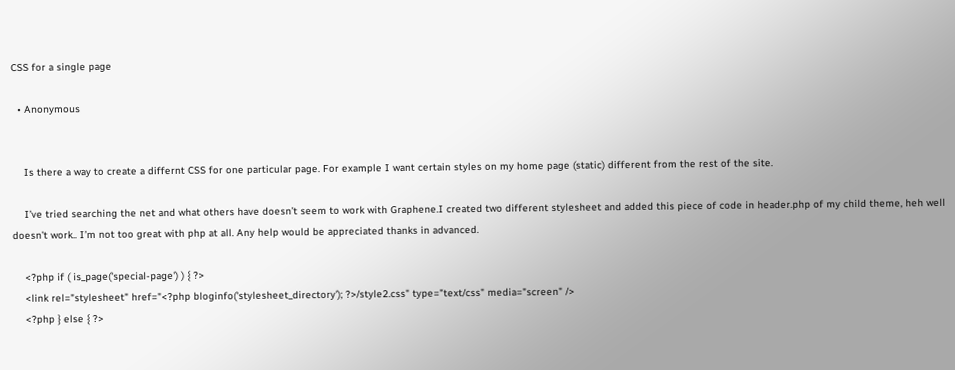CSS for a single page

  • Anonymous


    Is there a way to create a differnt CSS for one particular page. For example I want certain styles on my home page (static) different from the rest of the site.

    I’ve tried searching the net and what others have doesn’t seem to work with Graphene.I created two different stylesheet and added this piece of code in header.php of my child theme, heh well doesn’t work.. I’m not too great with php at all. Any help would be appreciated thanks in advanced.

    <?php if ( is_page('special-page') ) { ?>
    <link rel="stylesheet" href="<?php bloginfo('stylesheet_directory'); ?>/style2.css" type="text/css" media="screen" />
    <?php } else { ?>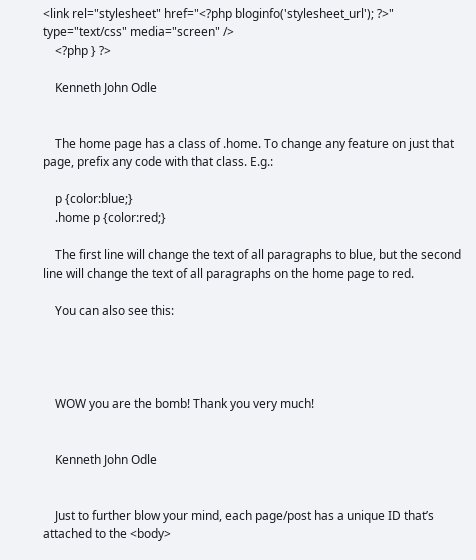<link rel="stylesheet" href="<?php bloginfo('stylesheet_url'); ?>" type="text/css" media="screen" />
    <?php } ?>

    Kenneth John Odle


    The home page has a class of .home. To change any feature on just that page, prefix any code with that class. E.g.:

    p {color:blue;}
    .home p {color:red;}

    The first line will change the text of all paragraphs to blue, but the second line will change the text of all paragraphs on the home page to red.

    You can also see this:




    WOW you are the bomb! Thank you very much!


    Kenneth John Odle


    Just to further blow your mind, each page/post has a unique ID that’s attached to the <body>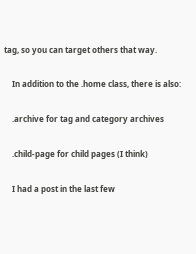tag, so you can target others that way.

    In addition to the .home class, there is also:

    .archive for tag and category archives

    .child-page for child pages (I think)

    I had a post in the last few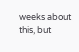weeks about this, but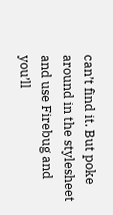can’t find it. But poke around in the stylesheet and use Firebug and you’ll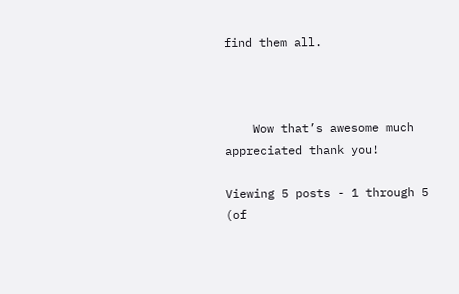find them all.



    Wow that’s awesome much appreciated thank you!

Viewing 5 posts - 1 through 5 (of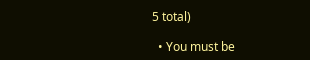5 total)

  • You must be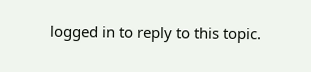logged in to reply to this topic.